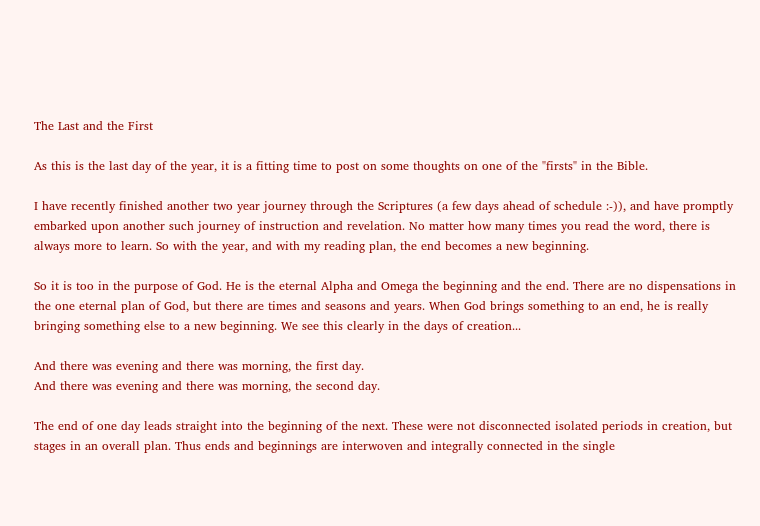The Last and the First

As this is the last day of the year, it is a fitting time to post on some thoughts on one of the "firsts" in the Bible.

I have recently finished another two year journey through the Scriptures (a few days ahead of schedule :-)), and have promptly embarked upon another such journey of instruction and revelation. No matter how many times you read the word, there is always more to learn. So with the year, and with my reading plan, the end becomes a new beginning.

So it is too in the purpose of God. He is the eternal Alpha and Omega the beginning and the end. There are no dispensations in the one eternal plan of God, but there are times and seasons and years. When God brings something to an end, he is really bringing something else to a new beginning. We see this clearly in the days of creation...

And there was evening and there was morning, the first day.
And there was evening and there was morning, the second day.

The end of one day leads straight into the beginning of the next. These were not disconnected isolated periods in creation, but stages in an overall plan. Thus ends and beginnings are interwoven and integrally connected in the single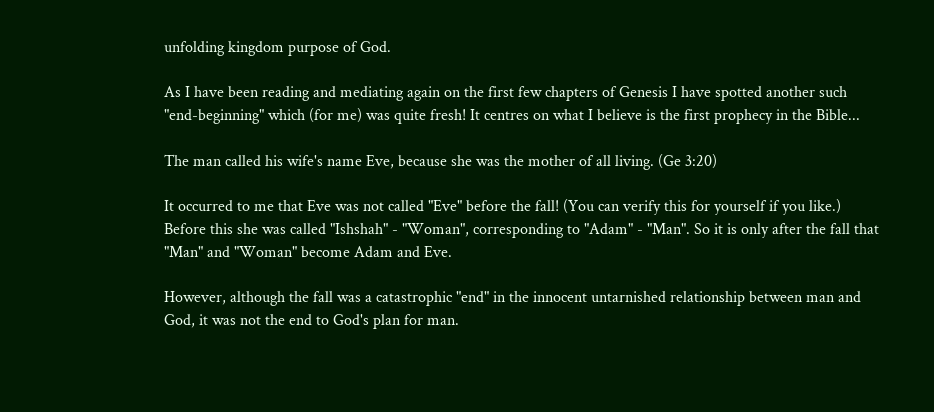unfolding kingdom purpose of God.

As I have been reading and mediating again on the first few chapters of Genesis I have spotted another such "end-beginning" which (for me) was quite fresh! It centres on what I believe is the first prophecy in the Bible...

The man called his wife's name Eve, because she was the mother of all living. (Ge 3:20)

It occurred to me that Eve was not called "Eve" before the fall! (You can verify this for yourself if you like.) Before this she was called "Ishshah" - "Woman", corresponding to "Adam" - "Man". So it is only after the fall that "Man" and "Woman" become Adam and Eve.

However, although the fall was a catastrophic "end" in the innocent untarnished relationship between man and God, it was not the end to God's plan for man.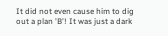It did not even cause him to dig out a plan 'B'! It was just a dark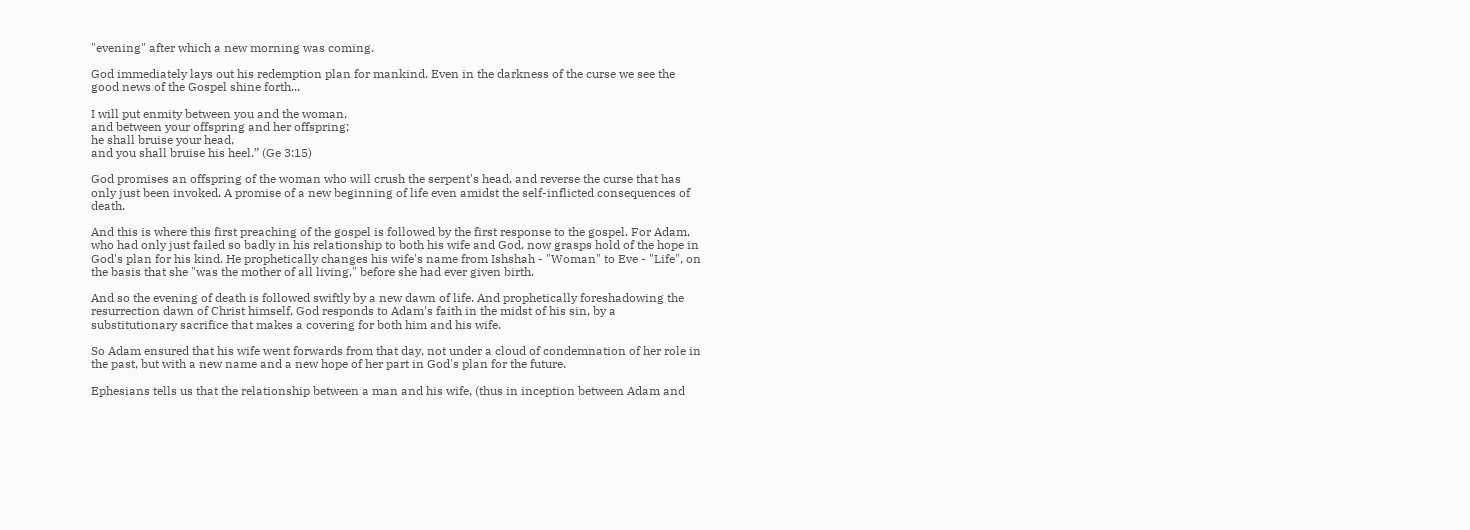"evening" after which a new morning was coming.

God immediately lays out his redemption plan for mankind. Even in the darkness of the curse we see the good news of the Gospel shine forth...

I will put enmity between you and the woman,
and between your offspring and her offspring;
he shall bruise your head,
and you shall bruise his heel.” (Ge 3:15)

God promises an offspring of the woman who will crush the serpent's head, and reverse the curse that has only just been invoked. A promise of a new beginning of life even amidst the self-inflicted consequences of death.

And this is where this first preaching of the gospel is followed by the first response to the gospel. For Adam, who had only just failed so badly in his relationship to both his wife and God, now grasps hold of the hope in God's plan for his kind. He prophetically changes his wife's name from Ishshah - "Woman" to Eve - "Life", on the basis that she "was the mother of all living," before she had ever given birth.

And so the evening of death is followed swiftly by a new dawn of life. And prophetically foreshadowing the resurrection dawn of Christ himself, God responds to Adam's faith in the midst of his sin, by a substitutionary sacrifice that makes a covering for both him and his wife.

So Adam ensured that his wife went forwards from that day, not under a cloud of condemnation of her role in the past, but with a new name and a new hope of her part in God's plan for the future.

Ephesians tells us that the relationship between a man and his wife, (thus in inception between Adam and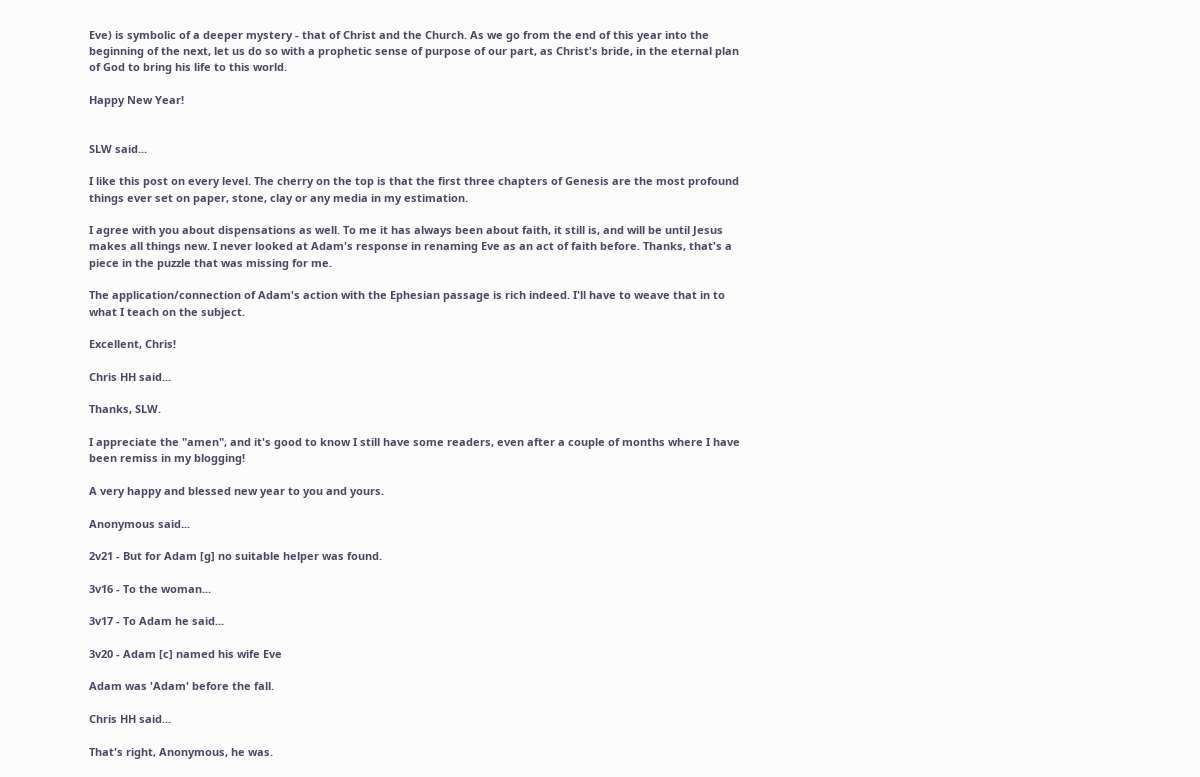Eve) is symbolic of a deeper mystery - that of Christ and the Church. As we go from the end of this year into the beginning of the next, let us do so with a prophetic sense of purpose of our part, as Christ's bride, in the eternal plan of God to bring his life to this world.

Happy New Year!


SLW said...

I like this post on every level. The cherry on the top is that the first three chapters of Genesis are the most profound things ever set on paper, stone, clay or any media in my estimation.

I agree with you about dispensations as well. To me it has always been about faith, it still is, and will be until Jesus makes all things new. I never looked at Adam's response in renaming Eve as an act of faith before. Thanks, that's a piece in the puzzle that was missing for me.

The application/connection of Adam's action with the Ephesian passage is rich indeed. I'll have to weave that in to what I teach on the subject.

Excellent, Chris!

Chris HH said...

Thanks, SLW.

I appreciate the "amen", and it's good to know I still have some readers, even after a couple of months where I have been remiss in my blogging!

A very happy and blessed new year to you and yours.

Anonymous said...

2v21 - But for Adam [g] no suitable helper was found.

3v16 - To the woman...

3v17 - To Adam he said...

3v20 - Adam [c] named his wife Eve

Adam was 'Adam' before the fall.

Chris HH said...

That's right, Anonymous, he was.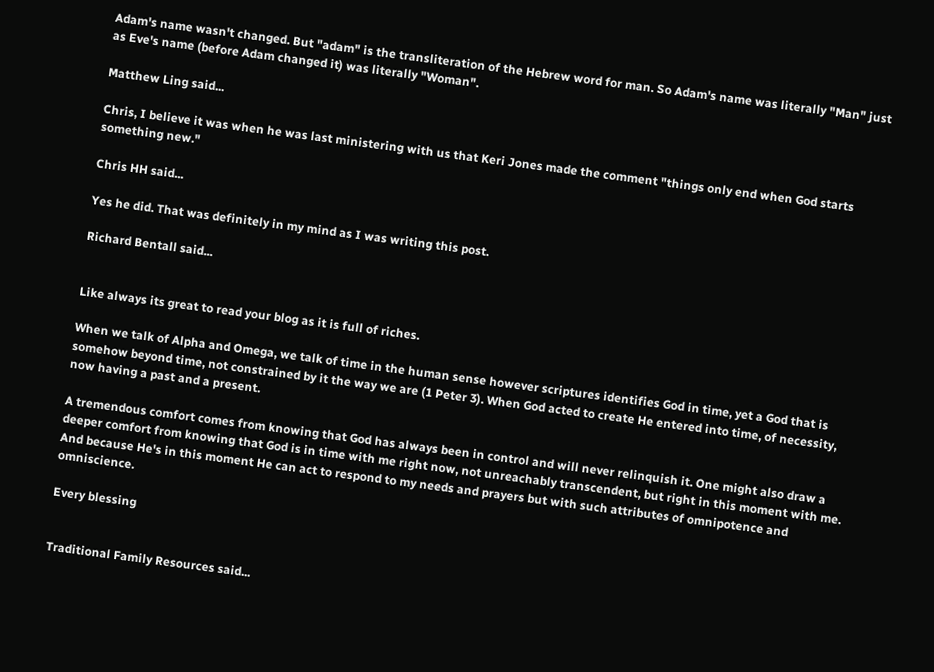Adam's name wasn't changed. But "adam" is the transliteration of the Hebrew word for man. So Adam's name was literally "Man" just as Eve's name (before Adam changed it) was literally "Woman".

Matthew Ling said...

Chris, I believe it was when he was last ministering with us that Keri Jones made the comment "things only end when God starts something new."

Chris HH said...

Yes he did. That was definitely in my mind as I was writing this post.

Richard Bentall said...


Like always its great to read your blog as it is full of riches.

When we talk of Alpha and Omega, we talk of time in the human sense however scriptures identifies God in time, yet a God that is somehow beyond time, not constrained by it the way we are (1 Peter 3). When God acted to create He entered into time, of necessity, now having a past and a present.

A tremendous comfort comes from knowing that God has always been in control and will never relinquish it. One might also draw a deeper comfort from knowing that God is in time with me right now, not unreachably transcendent, but right in this moment with me. And because He's in this moment He can act to respond to my needs and prayers but with such attributes of omnipotence and omniscience.

Every blessing


Traditional Family Resources said...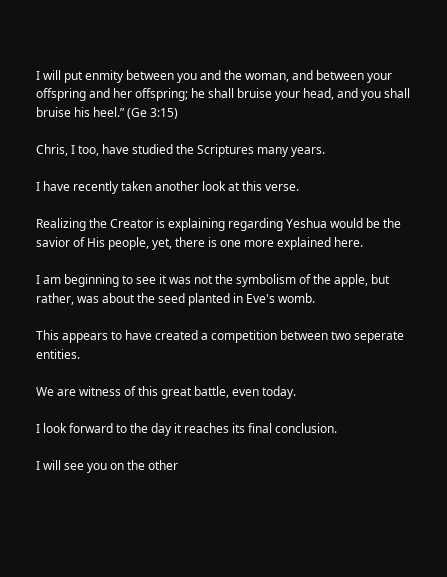I will put enmity between you and the woman, and between your offspring and her offspring; he shall bruise your head, and you shall bruise his heel.” (Ge 3:15)

Chris, I too, have studied the Scriptures many years.

I have recently taken another look at this verse.

Realizing the Creator is explaining regarding Yeshua would be the savior of His people, yet, there is one more explained here.

I am beginning to see it was not the symbolism of the apple, but rather, was about the seed planted in Eve's womb.

This appears to have created a competition between two seperate entities.

We are witness of this great battle, even today.

I look forward to the day it reaches its final conclusion.

I will see you on the other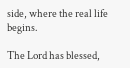side, where the real life begins.

The Lord has blessed,